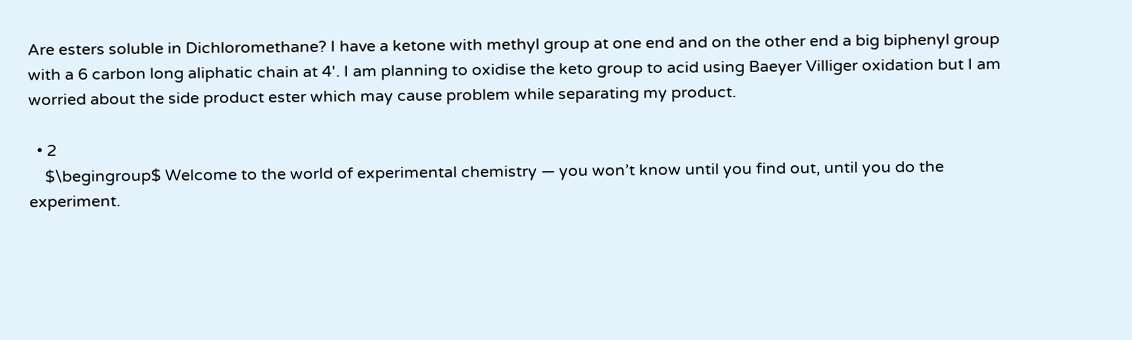Are esters soluble in Dichloromethane? I have a ketone with methyl group at one end and on the other end a big biphenyl group with a 6 carbon long aliphatic chain at 4'. I am planning to oxidise the keto group to acid using Baeyer Villiger oxidation but I am worried about the side product ester which may cause problem while separating my product.

  • 2
    $\begingroup$ Welcome to the world of experimental chemistry — you won’t know until you find out, until you do the experiment.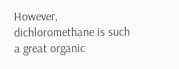However, dichloromethane is such a great organic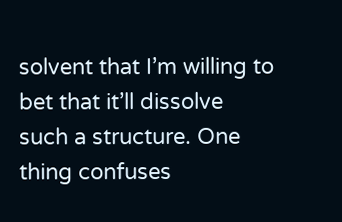solvent that I’m willing to bet that it’ll dissolve such a structure. One thing confuses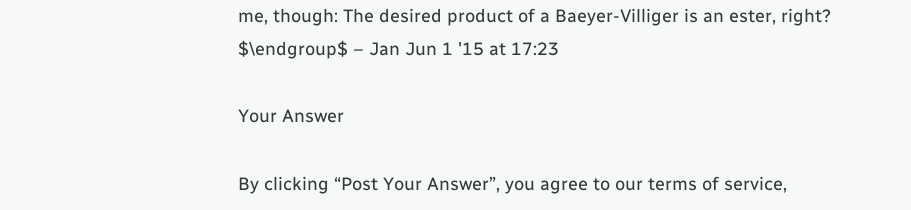me, though: The desired product of a Baeyer-Villiger is an ester, right? $\endgroup$ – Jan Jun 1 '15 at 17:23

Your Answer

By clicking “Post Your Answer”, you agree to our terms of service,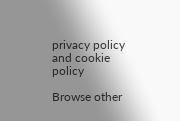privacy policy and cookie policy

Browse other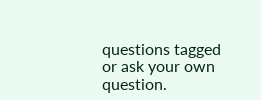questions tagged or ask your own question.